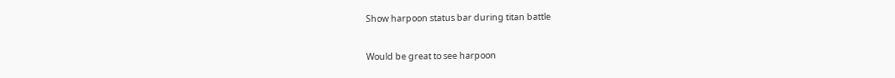Show harpoon status bar during titan battle

Would be great to see harpoon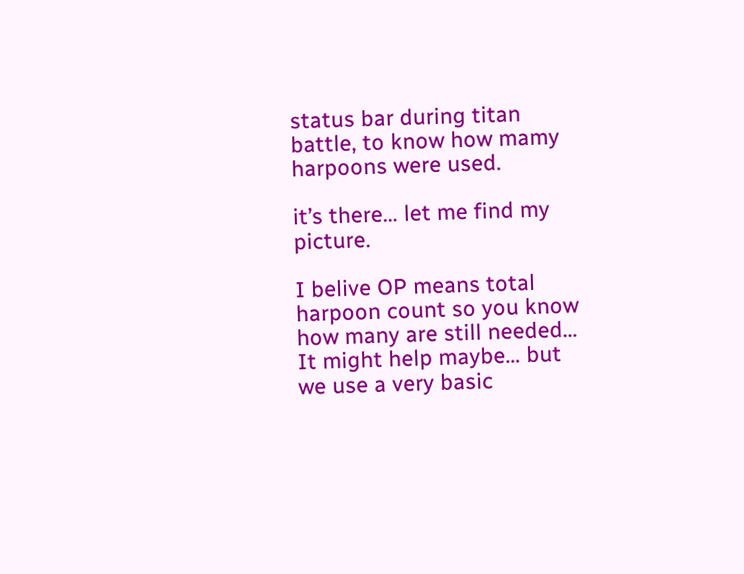status bar during titan battle, to know how mamy harpoons were used.

it’s there… let me find my picture.

I belive OP means total harpoon count so you know how many are still needed…
It might help maybe… but we use a very basic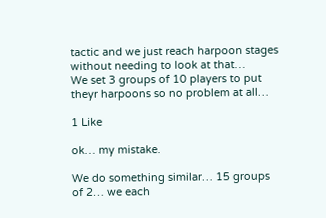tactic and we just reach harpoon stages without needing to look at that…
We set 3 groups of 10 players to put theyr harpoons so no problem at all…

1 Like

ok… my mistake.

We do something similar… 15 groups of 2… we each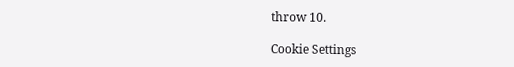throw 10.

Cookie Settings